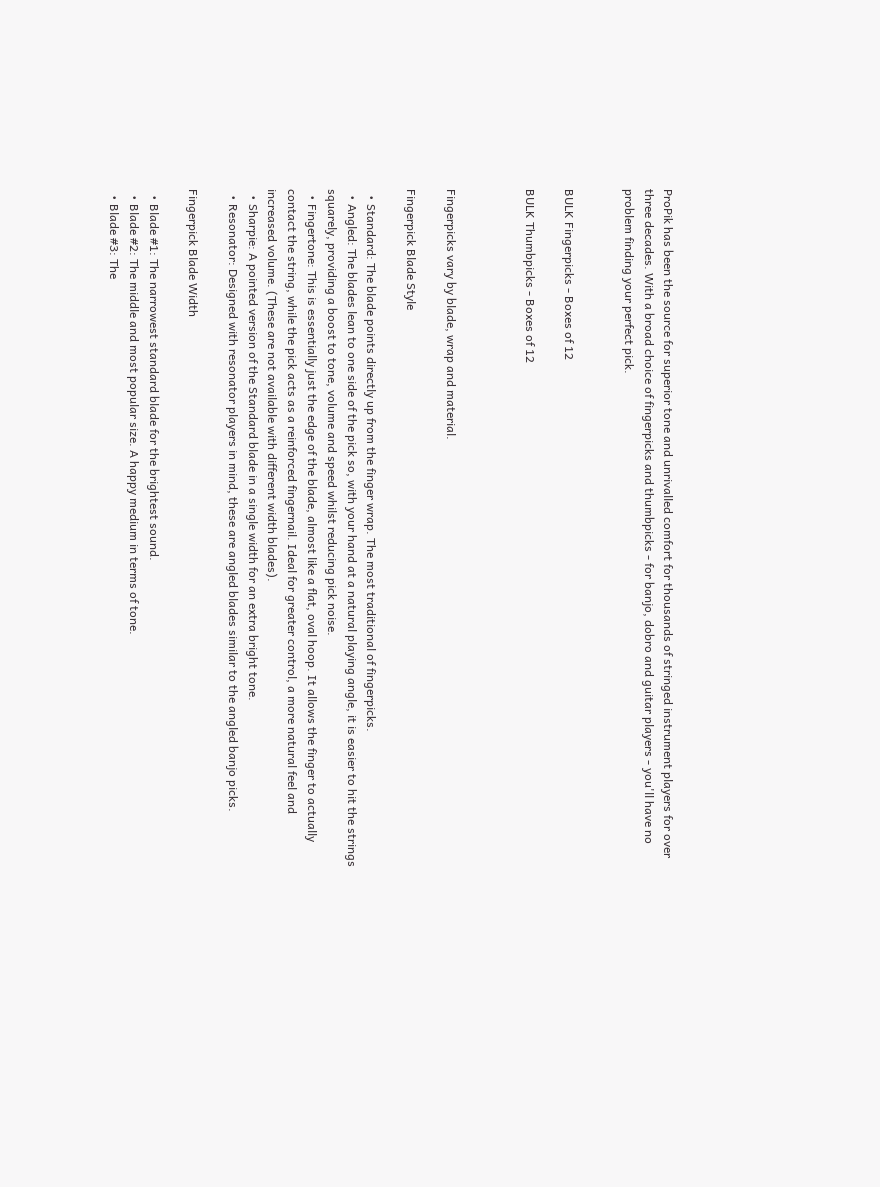ProPik has been the source for superior tone and unrivalled comfort for thousands of stringed instrument players for over three decades. With a broad choice of fingerpicks and thumbpicks - for banjo, dobro and guitar players - you'll have no problem finding your perfect pick.


BULK Fingerpicks - Boxes of 12

BULK Thumbpicks - Boxes of 12



Fingerpicks vary by blade, wrap and material.

Fingerpick Blade Style

  • Standard: The blade points directly up from the finger wrap. The most traditional of fingerpicks.
  • Angled: The blades lean to one side of the pick so, with your hand at a natural playing angle, it is easier to hit the strings squarely, providing a boost to tone, volume and speed whilst reducing pick noise.
  • Fingertone: This is essentially just the edge of the blade, almost like a flat, oval hoop. It allows the finger to actually contact the string, while the pick acts as a reinforced fingernail. Ideal for greater control, a more natural feel and increased volume. (These are not available with different width blades).
  • Sharpie: A pointed version of the Standard blade in a single width for an extra bright tone.
  • Resonator: Designed with resonator players in mind, these are angled blades similar to the angled banjo picks.

Fingerpick Blade Width

  • Blade #1: The narrowest standard blade for the brightest sound.
  • Blade #2: The middle and most popular size. A happy medium in terms of tone.
  • Blade #3: The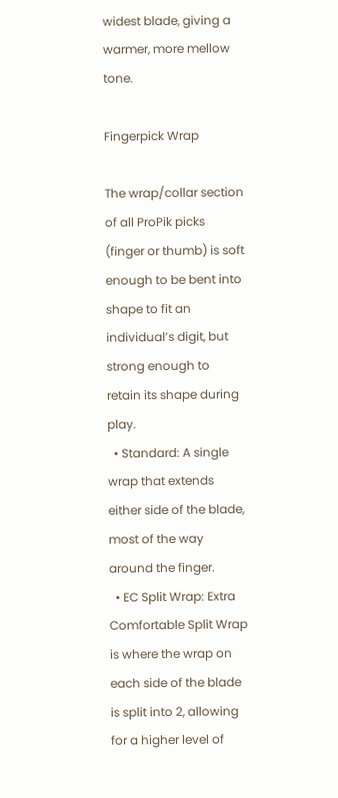widest blade, giving a warmer, more mellow tone.

Fingerpick Wrap

The wrap/collar section of all ProPik picks (finger or thumb) is soft enough to be bent into shape to fit an individual’s digit, but strong enough to retain its shape during play.
  • Standard: A single wrap that extends either side of the blade, most of the way around the finger.
  • EC Split Wrap: Extra Comfortable Split Wrap is where the wrap on each side of the blade is split into 2, allowing for a higher level of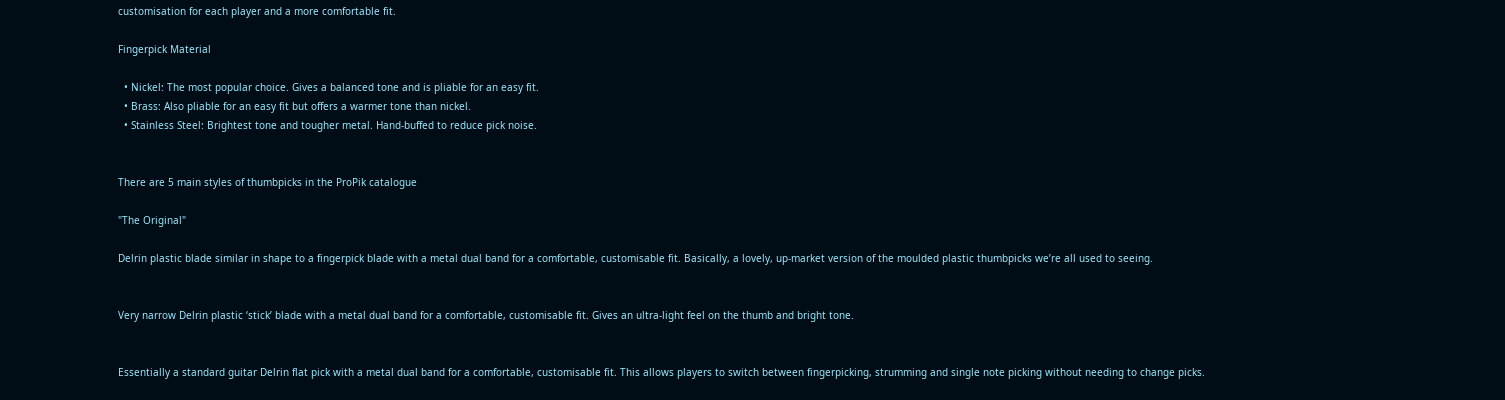customisation for each player and a more comfortable fit.

Fingerpick Material

  • Nickel: The most popular choice. Gives a balanced tone and is pliable for an easy fit.
  • Brass: Also pliable for an easy fit but offers a warmer tone than nickel.
  • Stainless Steel: Brightest tone and tougher metal. Hand-buffed to reduce pick noise.


There are 5 main styles of thumbpicks in the ProPik catalogue

"The Original"

Delrin plastic blade similar in shape to a fingerpick blade with a metal dual band for a comfortable, customisable fit. Basically, a lovely, up-market version of the moulded plastic thumbpicks we’re all used to seeing.


Very narrow Delrin plastic ‘stick’ blade with a metal dual band for a comfortable, customisable fit. Gives an ultra-light feel on the thumb and bright tone.


Essentially a standard guitar Delrin flat pick with a metal dual band for a comfortable, customisable fit. This allows players to switch between fingerpicking, strumming and single note picking without needing to change picks.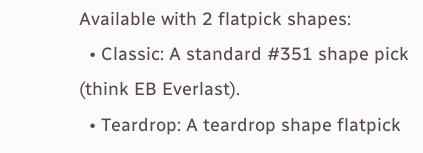Available with 2 flatpick shapes:
  • Classic: A standard #351 shape pick (think EB Everlast).
  • Teardrop: A teardrop shape flatpick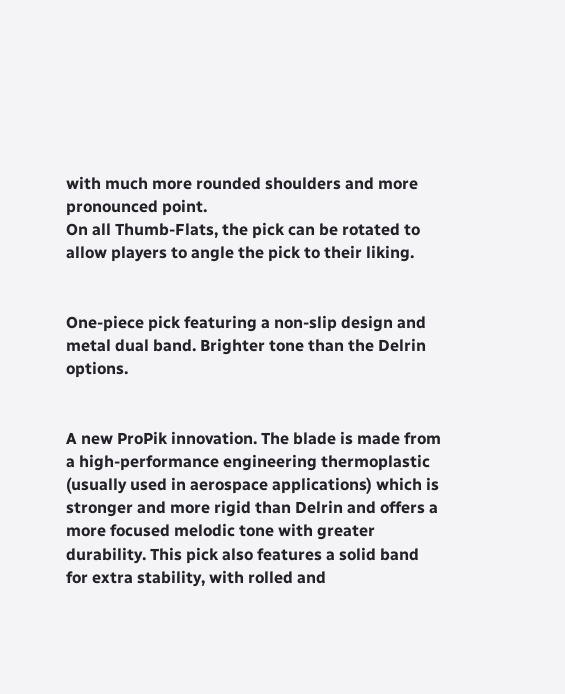with much more rounded shoulders and more pronounced point.
On all Thumb-Flats, the pick can be rotated to allow players to angle the pick to their liking.


One-piece pick featuring a non-slip design and metal dual band. Brighter tone than the Delrin options.


A new ProPik innovation. The blade is made from a high-performance engineering thermoplastic (usually used in aerospace applications) which is stronger and more rigid than Delrin and offers a more focused melodic tone with greater durability. This pick also features a solid band for extra stability, with rolled and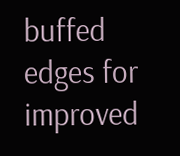buffed edges for improved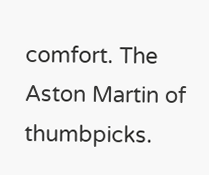comfort. The Aston Martin of thumbpicks.